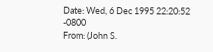Date: Wed, 6 Dec 1995 22:20:52 -0800
From: (John S.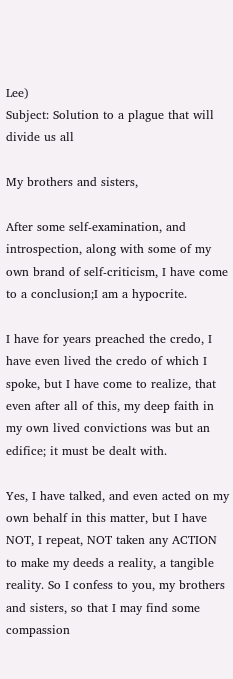Lee)
Subject: Solution to a plague that will divide us all

My brothers and sisters,

After some self-examination, and introspection, along with some of my own brand of self-criticism, I have come to a conclusion;I am a hypocrite.

I have for years preached the credo, I have even lived the credo of which I spoke, but I have come to realize, that even after all of this, my deep faith in my own lived convictions was but an edifice; it must be dealt with.

Yes, I have talked, and even acted on my own behalf in this matter, but I have NOT, I repeat, NOT taken any ACTION to make my deeds a reality, a tangible reality. So I confess to you, my brothers and sisters, so that I may find some compassion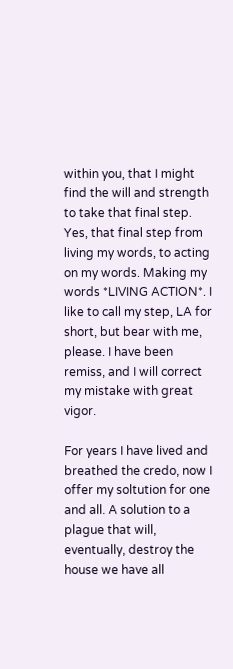within you, that I might find the will and strength to take that final step. Yes, that final step from living my words, to acting on my words. Making my words *LIVING ACTION*. I like to call my step, LA for short, but bear with me, please. I have been remiss, and I will correct my mistake with great vigor.

For years I have lived and breathed the credo, now I offer my soltution for one and all. A solution to a plague that will, eventually, destroy the house we have all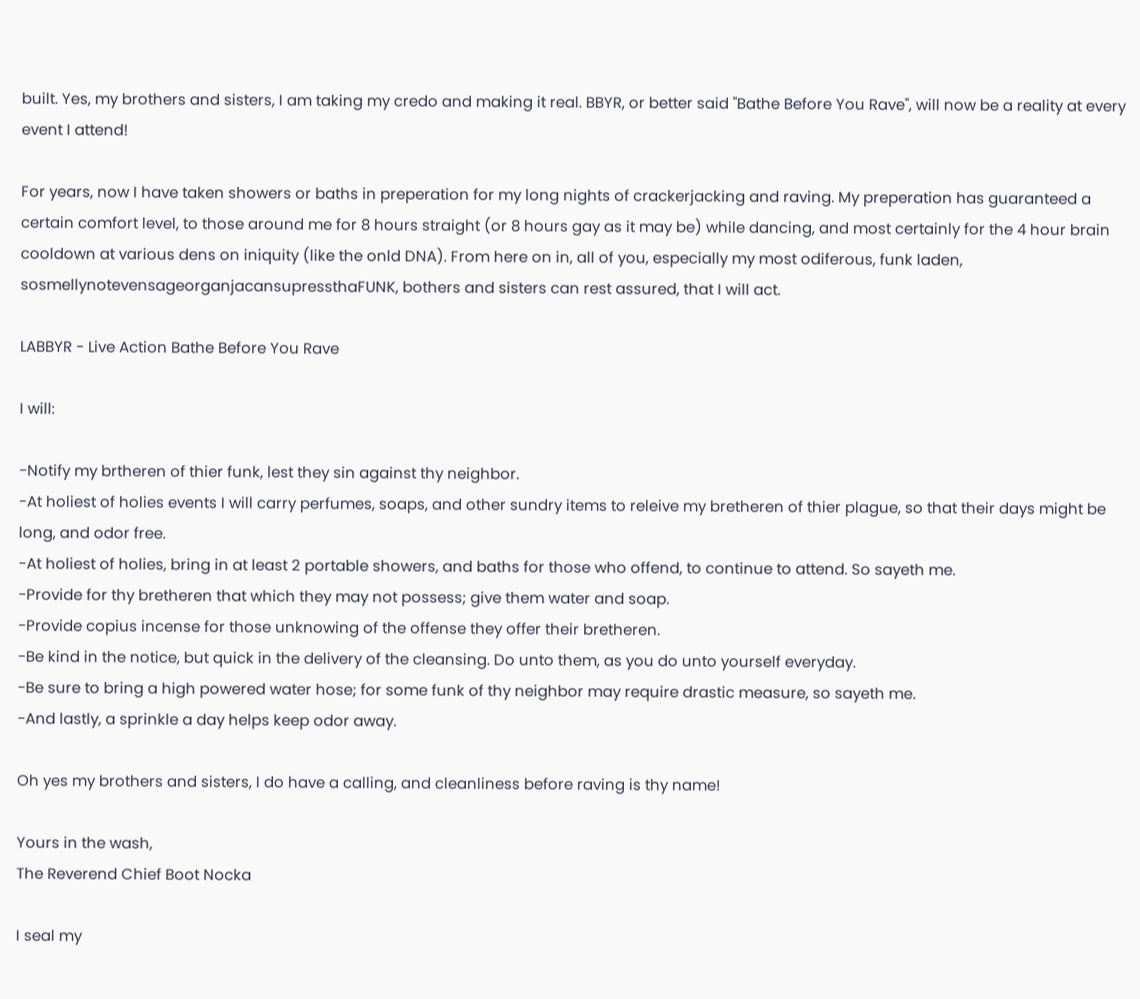built. Yes, my brothers and sisters, I am taking my credo and making it real. BBYR, or better said "Bathe Before You Rave", will now be a reality at every event I attend!

For years, now I have taken showers or baths in preperation for my long nights of crackerjacking and raving. My preperation has guaranteed a certain comfort level, to those around me for 8 hours straight (or 8 hours gay as it may be) while dancing, and most certainly for the 4 hour brain cooldown at various dens on iniquity (like the onld DNA). From here on in, all of you, especially my most odiferous, funk laden, sosmellynotevensageorganjacansupressthaFUNK, bothers and sisters can rest assured, that I will act.

LABBYR - Live Action Bathe Before You Rave

I will:

-Notify my brtheren of thier funk, lest they sin against thy neighbor.
-At holiest of holies events I will carry perfumes, soaps, and other sundry items to releive my bretheren of thier plague, so that their days might be long, and odor free.
-At holiest of holies, bring in at least 2 portable showers, and baths for those who offend, to continue to attend. So sayeth me.
-Provide for thy bretheren that which they may not possess; give them water and soap.
-Provide copius incense for those unknowing of the offense they offer their bretheren.
-Be kind in the notice, but quick in the delivery of the cleansing. Do unto them, as you do unto yourself everyday.
-Be sure to bring a high powered water hose; for some funk of thy neighbor may require drastic measure, so sayeth me.
-And lastly, a sprinkle a day helps keep odor away.

Oh yes my brothers and sisters, I do have a calling, and cleanliness before raving is thy name!

Yours in the wash,
The Reverend Chief Boot Nocka

I seal my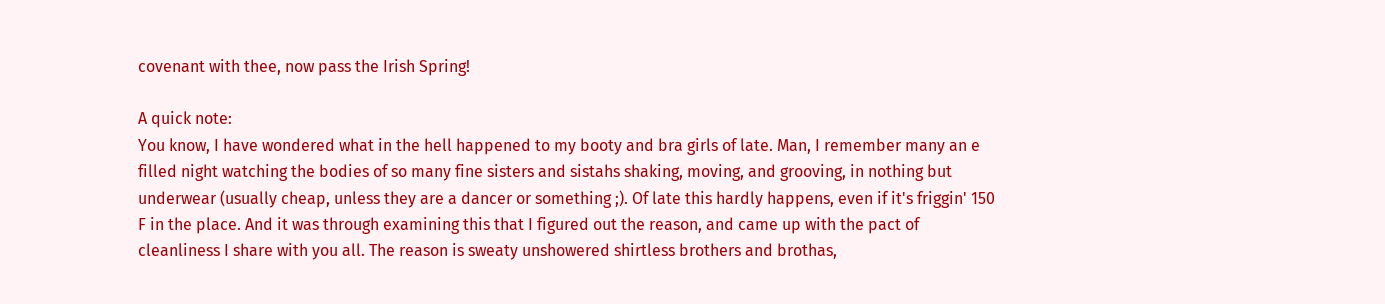covenant with thee, now pass the Irish Spring!

A quick note:
You know, I have wondered what in the hell happened to my booty and bra girls of late. Man, I remember many an e filled night watching the bodies of so many fine sisters and sistahs shaking, moving, and grooving, in nothing but underwear (usually cheap, unless they are a dancer or something ;). Of late this hardly happens, even if it's friggin' 150 F in the place. And it was through examining this that I figured out the reason, and came up with the pact of cleanliness I share with you all. The reason is sweaty unshowered shirtless brothers and brothas,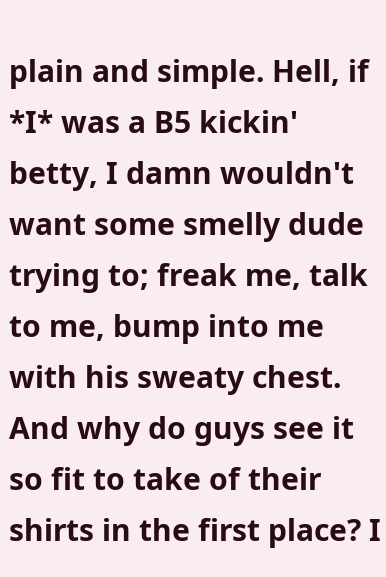plain and simple. Hell, if *I* was a B5 kickin' betty, I damn wouldn't want some smelly dude trying to; freak me, talk to me, bump into me with his sweaty chest. And why do guys see it so fit to take of their shirts in the first place? I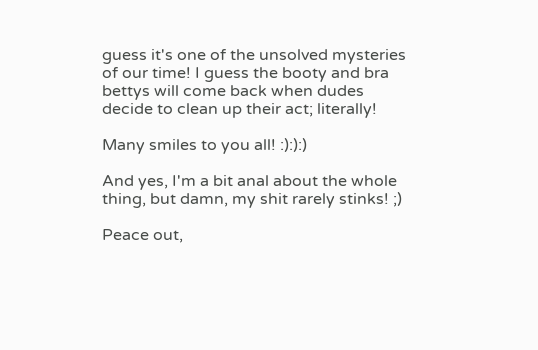guess it's one of the unsolved mysteries of our time! I guess the booty and bra bettys will come back when dudes decide to clean up their act; literally!

Many smiles to you all! :):):)

And yes, I'm a bit anal about the whole thing, but damn, my shit rarely stinks! ;)

Peace out,